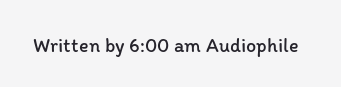Written by 6:00 am Audiophile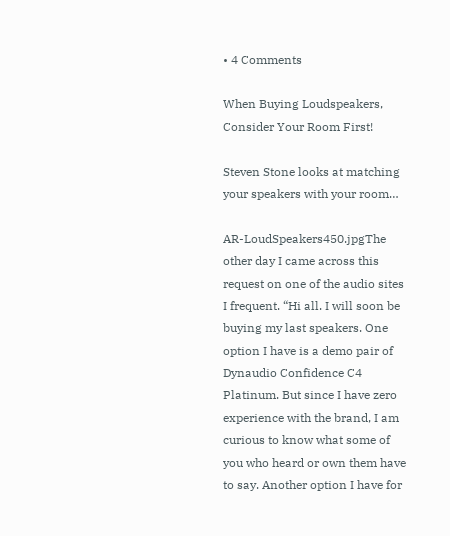• 4 Comments

When Buying Loudspeakers, Consider Your Room First!

Steven Stone looks at matching your speakers with your room…

AR-LoudSpeakers450.jpgThe other day I came across this request on one of the audio sites I frequent. “Hi all. I will soon be buying my last speakers. One option I have is a demo pair of Dynaudio Confidence C4 Platinum. But since I have zero experience with the brand, I am curious to know what some of you who heard or own them have to say. Another option I have for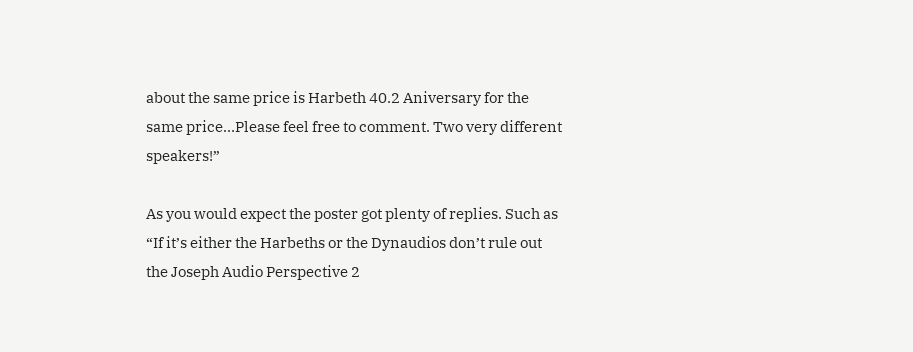about the same price is Harbeth 40.2 Aniversary for the same price…Please feel free to comment. Two very different speakers!”

As you would expect the poster got plenty of replies. Such as “If it’s either the Harbeths or the Dynaudios don’t rule out the Joseph Audio Perspective 2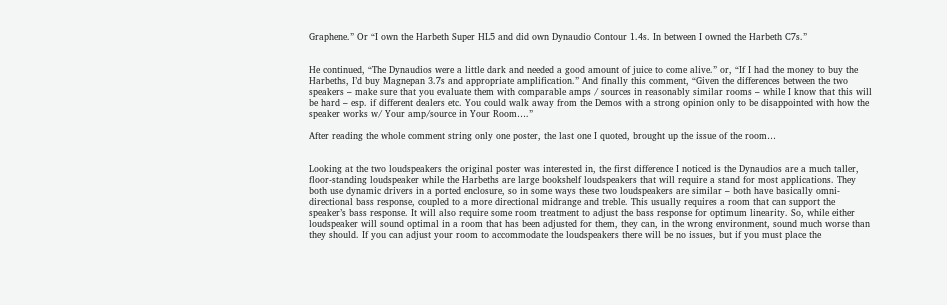Graphene.” Or “I own the Harbeth Super HL5 and did own Dynaudio Contour 1.4s. In between I owned the Harbeth C7s.”


He continued, “The Dynaudios were a little dark and needed a good amount of juice to come alive.” or, “If I had the money to buy the Harbeths, I’d buy Magnepan 3.7s and appropriate amplification.” And finally this comment, “Given the differences between the two speakers – make sure that you evaluate them with comparable amps / sources in reasonably similar rooms – while I know that this will be hard – esp. if different dealers etc. You could walk away from the Demos with a strong opinion only to be disappointed with how the speaker works w/ Your amp/source in Your Room….”

After reading the whole comment string only one poster, the last one I quoted, brought up the issue of the room…


Looking at the two loudspeakers the original poster was interested in, the first difference I noticed is the Dynaudios are a much taller, floor-standing loudspeaker while the Harbeths are large bookshelf loudspeakers that will require a stand for most applications. They both use dynamic drivers in a ported enclosure, so in some ways these two loudspeakers are similar – both have basically omni-directional bass response, coupled to a more directional midrange and treble. This usually requires a room that can support the speaker’s bass response. It will also require some room treatment to adjust the bass response for optimum linearity. So, while either loudspeaker will sound optimal in a room that has been adjusted for them, they can, in the wrong environment, sound much worse than they should. If you can adjust your room to accommodate the loudspeakers there will be no issues, but if you must place the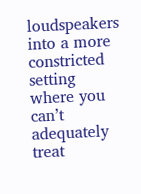loudspeakers into a more constricted setting where you can’t adequately treat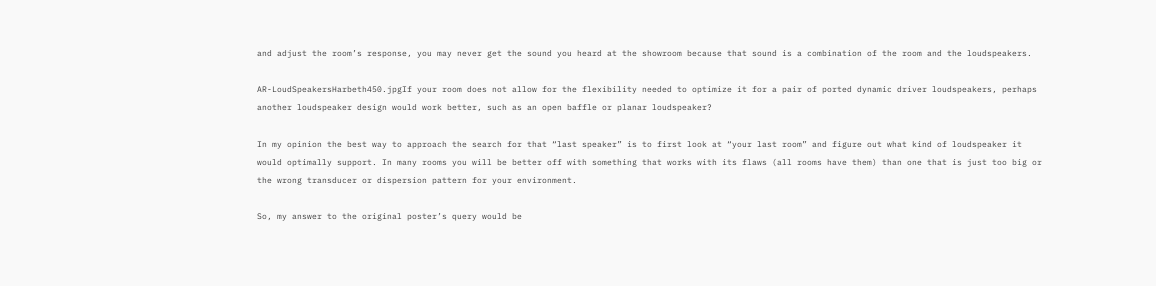and adjust the room’s response, you may never get the sound you heard at the showroom because that sound is a combination of the room and the loudspeakers.

AR-LoudSpeakersHarbeth450.jpgIf your room does not allow for the flexibility needed to optimize it for a pair of ported dynamic driver loudspeakers, perhaps another loudspeaker design would work better, such as an open baffle or planar loudspeaker?

In my opinion the best way to approach the search for that “last speaker” is to first look at “your last room” and figure out what kind of loudspeaker it would optimally support. In many rooms you will be better off with something that works with its flaws (all rooms have them) than one that is just too big or the wrong transducer or dispersion pattern for your environment.

So, my answer to the original poster’s query would be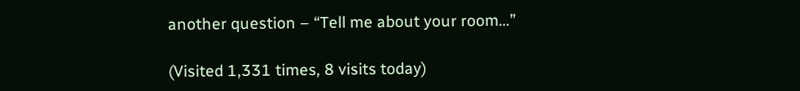another question – “Tell me about your room…”

(Visited 1,331 times, 8 visits today)